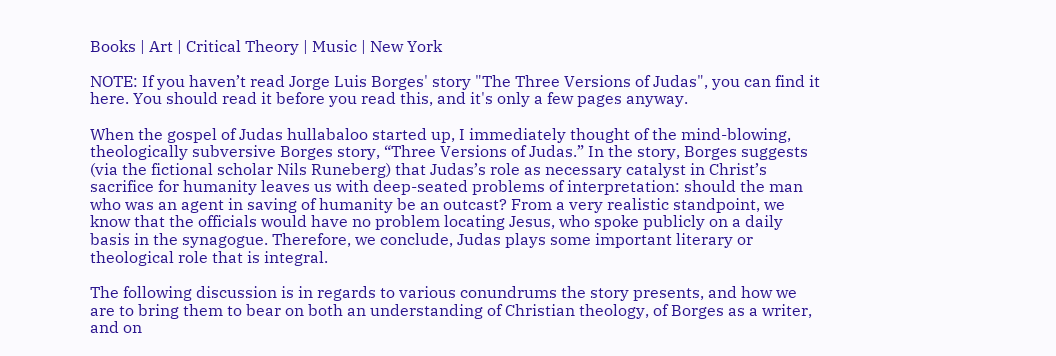Books | Art | Critical Theory | Music | New York

NOTE: If you haven’t read Jorge Luis Borges' story "The Three Versions of Judas", you can find it here. You should read it before you read this, and it's only a few pages anyway.

When the gospel of Judas hullabaloo started up, I immediately thought of the mind-blowing, theologically subversive Borges story, “Three Versions of Judas.” In the story, Borges suggests (via the fictional scholar Nils Runeberg) that Judas’s role as necessary catalyst in Christ’s sacrifice for humanity leaves us with deep-seated problems of interpretation: should the man who was an agent in saving of humanity be an outcast? From a very realistic standpoint, we know that the officials would have no problem locating Jesus, who spoke publicly on a daily basis in the synagogue. Therefore, we conclude, Judas plays some important literary or theological role that is integral.

The following discussion is in regards to various conundrums the story presents, and how we are to bring them to bear on both an understanding of Christian theology, of Borges as a writer, and on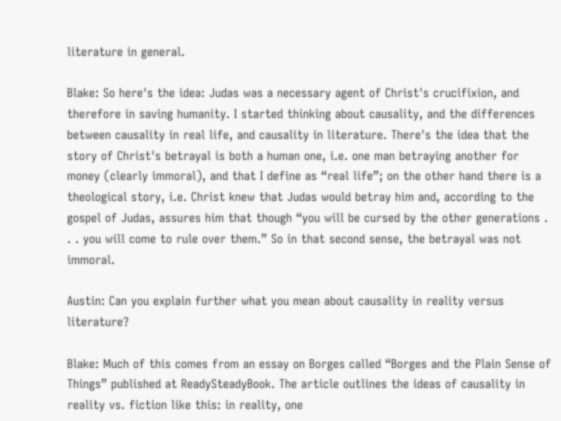literature in general.

Blake: So here's the idea: Judas was a necessary agent of Christ's crucifixion, and therefore in saving humanity. I started thinking about causality, and the differences between causality in real life, and causality in literature. There's the idea that the story of Christ's betrayal is both a human one, i.e. one man betraying another for money (clearly immoral), and that I define as “real life”; on the other hand there is a theological story, i.e. Christ knew that Judas would betray him and, according to the gospel of Judas, assures him that though “you will be cursed by the other generations . . . you will come to rule over them.” So in that second sense, the betrayal was not immoral.

Austin: Can you explain further what you mean about causality in reality versus literature?

Blake: Much of this comes from an essay on Borges called “Borges and the Plain Sense of Things” published at ReadySteadyBook. The article outlines the ideas of causality in reality vs. fiction like this: in reality, one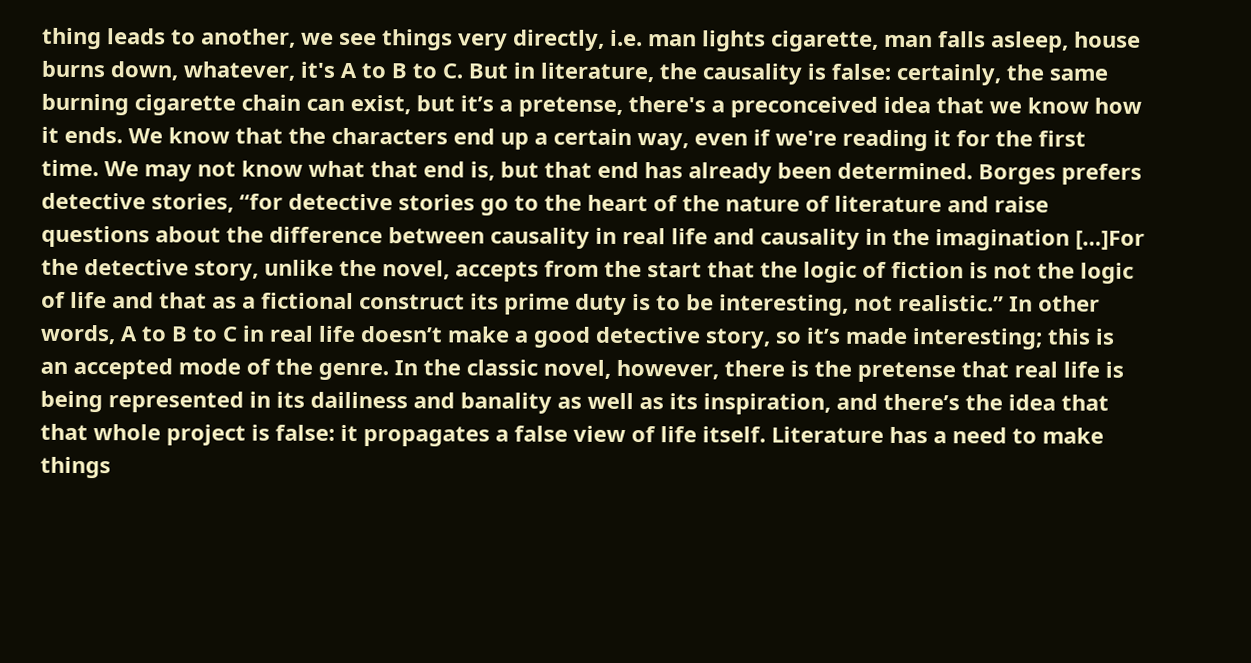thing leads to another, we see things very directly, i.e. man lights cigarette, man falls asleep, house burns down, whatever, it's A to B to C. But in literature, the causality is false: certainly, the same burning cigarette chain can exist, but it’s a pretense, there's a preconceived idea that we know how it ends. We know that the characters end up a certain way, even if we're reading it for the first time. We may not know what that end is, but that end has already been determined. Borges prefers detective stories, “for detective stories go to the heart of the nature of literature and raise questions about the difference between causality in real life and causality in the imagination […]For the detective story, unlike the novel, accepts from the start that the logic of fiction is not the logic of life and that as a fictional construct its prime duty is to be interesting, not realistic.” In other words, A to B to C in real life doesn’t make a good detective story, so it’s made interesting; this is an accepted mode of the genre. In the classic novel, however, there is the pretense that real life is being represented in its dailiness and banality as well as its inspiration, and there’s the idea that that whole project is false: it propagates a false view of life itself. Literature has a need to make things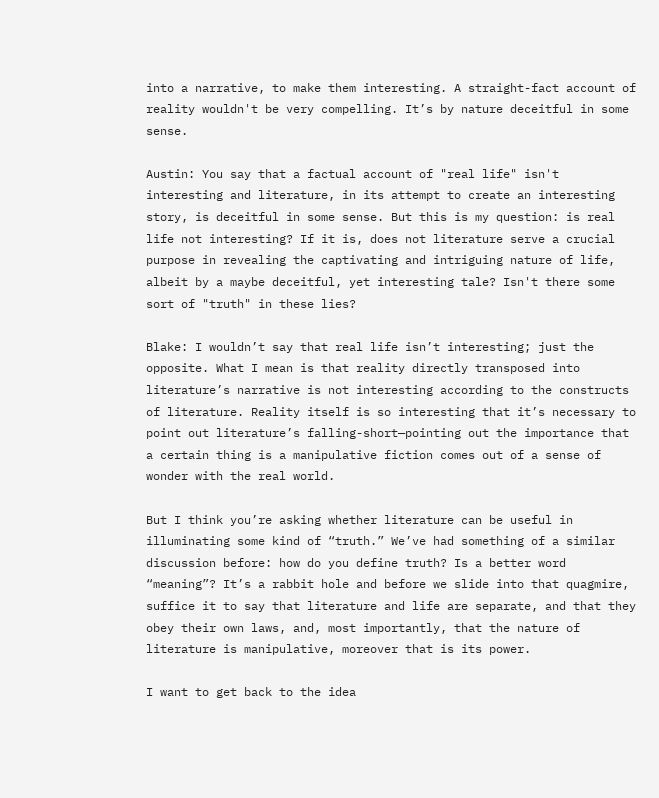into a narrative, to make them interesting. A straight-fact account of reality wouldn't be very compelling. It’s by nature deceitful in some sense.

Austin: You say that a factual account of "real life" isn't interesting and literature, in its attempt to create an interesting story, is deceitful in some sense. But this is my question: is real life not interesting? If it is, does not literature serve a crucial purpose in revealing the captivating and intriguing nature of life, albeit by a maybe deceitful, yet interesting tale? Isn't there some sort of "truth" in these lies?

Blake: I wouldn’t say that real life isn’t interesting; just the opposite. What I mean is that reality directly transposed into literature’s narrative is not interesting according to the constructs of literature. Reality itself is so interesting that it’s necessary to point out literature’s falling-short—pointing out the importance that a certain thing is a manipulative fiction comes out of a sense of wonder with the real world.

But I think you’re asking whether literature can be useful in illuminating some kind of “truth.” We’ve had something of a similar discussion before: how do you define truth? Is a better word “meaning”? It’s a rabbit hole and before we slide into that quagmire, suffice it to say that literature and life are separate, and that they obey their own laws, and, most importantly, that the nature of literature is manipulative, moreover that is its power.

I want to get back to the idea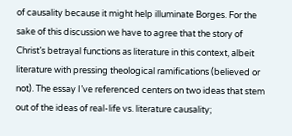of causality because it might help illuminate Borges. For the sake of this discussion we have to agree that the story of Christ’s betrayal functions as literature in this context, albeit literature with pressing theological ramifications (believed or not). The essay I’ve referenced centers on two ideas that stem out of the ideas of real-life vs. literature causality;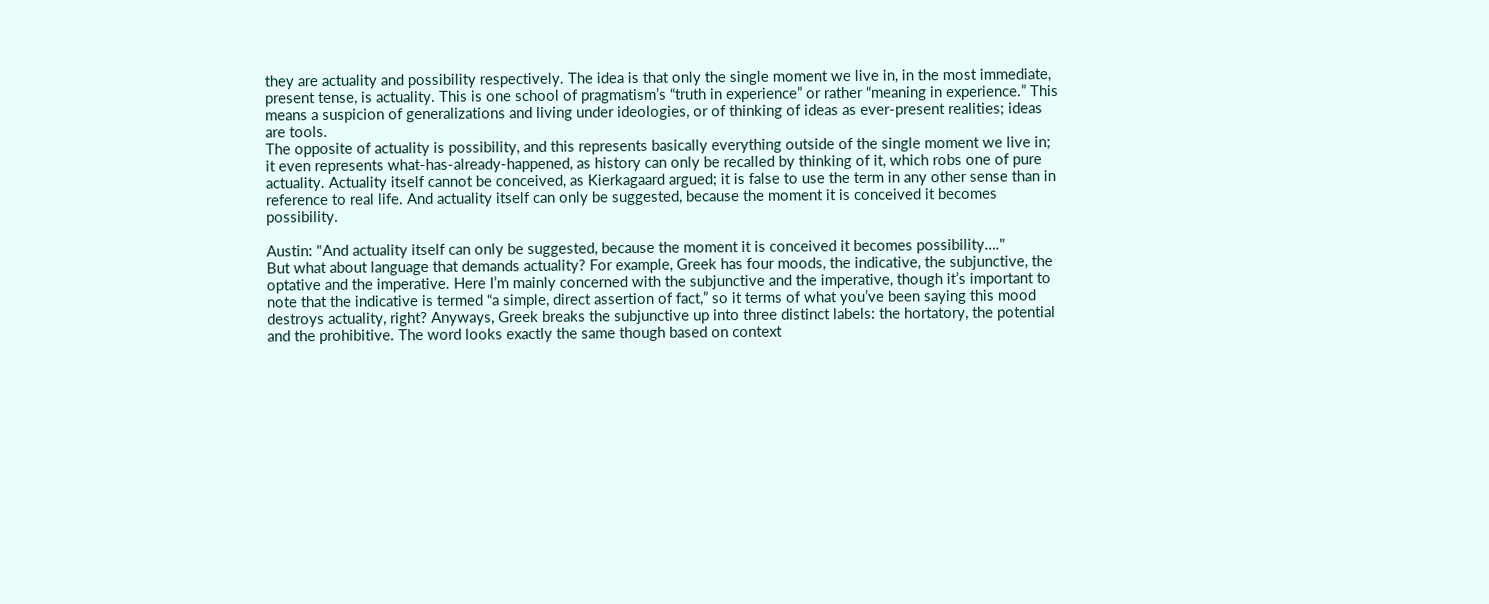they are actuality and possibility respectively. The idea is that only the single moment we live in, in the most immediate, present tense, is actuality. This is one school of pragmatism’s “truth in experience” or rather “meaning in experience.” This means a suspicion of generalizations and living under ideologies, or of thinking of ideas as ever-present realities; ideas are tools.
The opposite of actuality is possibility, and this represents basically everything outside of the single moment we live in; it even represents what-has-already-happened, as history can only be recalled by thinking of it, which robs one of pure actuality. Actuality itself cannot be conceived, as Kierkagaard argued; it is false to use the term in any other sense than in reference to real life. And actuality itself can only be suggested, because the moment it is conceived it becomes possibility.

Austin: "And actuality itself can only be suggested, because the moment it is conceived it becomes possibility…."
But what about language that demands actuality? For example, Greek has four moods, the indicative, the subjunctive, the optative and the imperative. Here I’m mainly concerned with the subjunctive and the imperative, though it’s important to note that the indicative is termed “a simple, direct assertion of fact,” so it terms of what you’ve been saying this mood destroys actuality, right? Anyways, Greek breaks the subjunctive up into three distinct labels: the hortatory, the potential and the prohibitive. The word looks exactly the same though based on context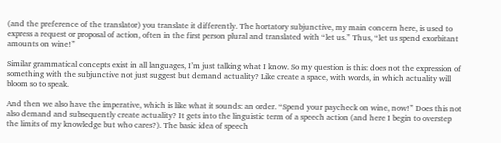(and the preference of the translator) you translate it differently. The hortatory subjunctive, my main concern here, is used to express a request or proposal of action, often in the first person plural and translated with “let us.” Thus, “let us spend exorbitant amounts on wine!”

Similar grammatical concepts exist in all languages, I’m just talking what I know. So my question is this: does not the expression of something with the subjunctive not just suggest but demand actuality? Like create a space, with words, in which actuality will bloom so to speak.

And then we also have the imperative, which is like what it sounds: an order. “Spend your paycheck on wine, now!” Does this not also demand and subsequently create actuality? It gets into the linguistic term of a speech action (and here I begin to overstep the limits of my knowledge but who cares?). The basic idea of speech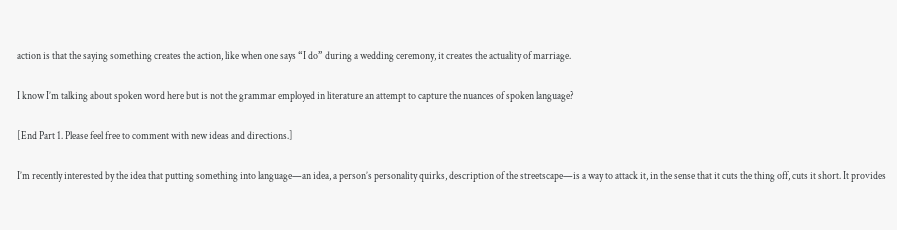action is that the saying something creates the action, like when one says “I do” during a wedding ceremony, it creates the actuality of marriage.

I know I’m talking about spoken word here but is not the grammar employed in literature an attempt to capture the nuances of spoken language?

[End Part 1. Please feel free to comment with new ideas and directions.]

I’m recently interested by the idea that putting something into language—an idea, a person’s personality quirks, description of the streetscape—is a way to attack it, in the sense that it cuts the thing off, cuts it short. It provides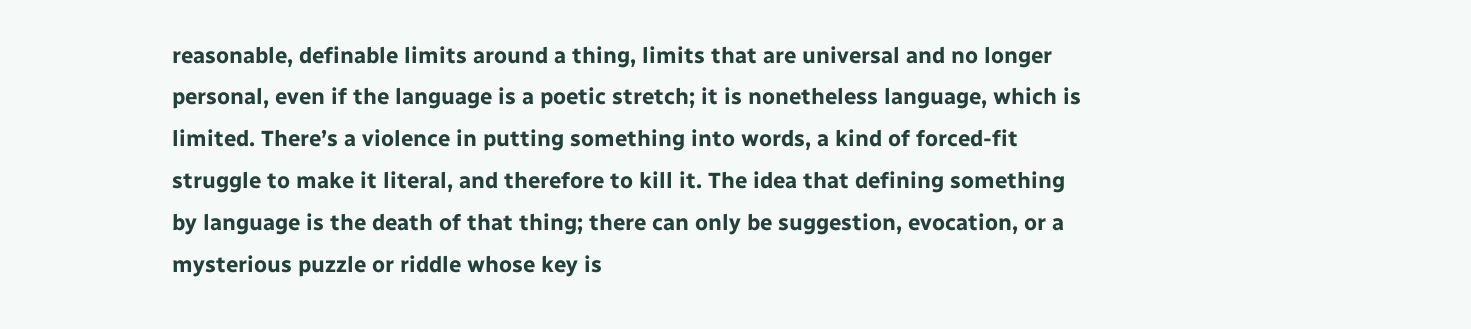reasonable, definable limits around a thing, limits that are universal and no longer personal, even if the language is a poetic stretch; it is nonetheless language, which is limited. There’s a violence in putting something into words, a kind of forced-fit struggle to make it literal, and therefore to kill it. The idea that defining something by language is the death of that thing; there can only be suggestion, evocation, or a mysterious puzzle or riddle whose key is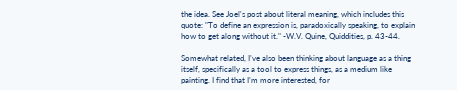the idea. See Joel's post about literal meaning, which includes this quote: "To define an expression is, paradoxically speaking, to explain how to get along without it." -W.V. Quine, Quiddities, p. 43-44.

Somewhat related, I’ve also been thinking about language as a thing itself, specifically as a tool to express things, as a medium like painting. I find that I’m more interested, for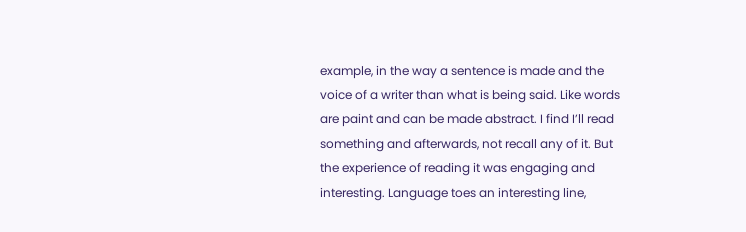example, in the way a sentence is made and the voice of a writer than what is being said. Like words are paint and can be made abstract. I find I’ll read something and afterwards, not recall any of it. But the experience of reading it was engaging and interesting. Language toes an interesting line,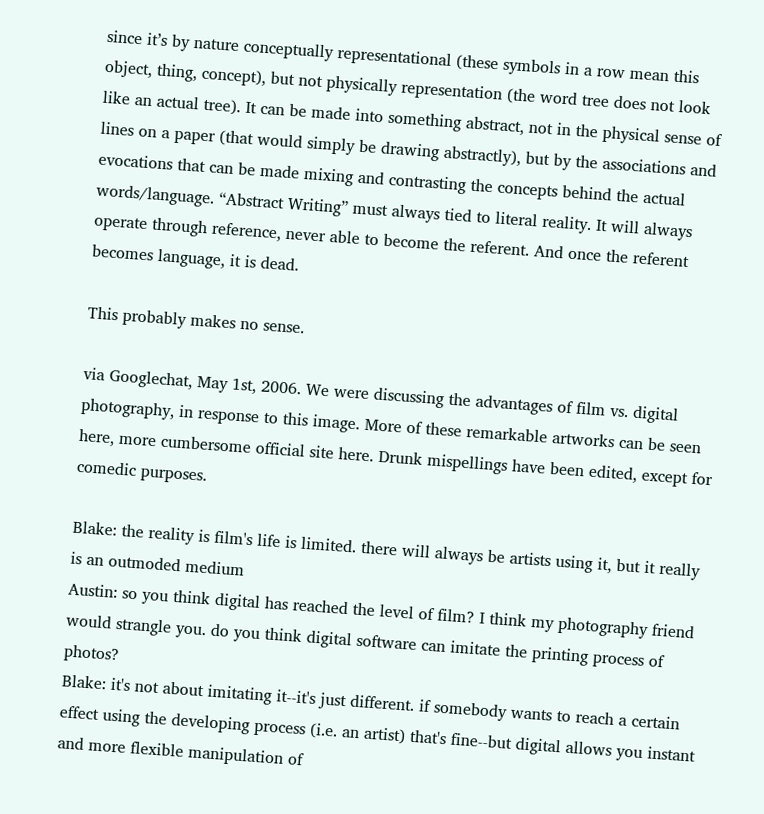since it’s by nature conceptually representational (these symbols in a row mean this object, thing, concept), but not physically representation (the word tree does not look like an actual tree). It can be made into something abstract, not in the physical sense of lines on a paper (that would simply be drawing abstractly), but by the associations and evocations that can be made mixing and contrasting the concepts behind the actual words/language. “Abstract Writing” must always tied to literal reality. It will always operate through reference, never able to become the referent. And once the referent becomes language, it is dead.

This probably makes no sense.

via Googlechat, May 1st, 2006. We were discussing the advantages of film vs. digital photography, in response to this image. More of these remarkable artworks can be seen here, more cumbersome official site here. Drunk mispellings have been edited, except for comedic purposes.

Blake: the reality is film's life is limited. there will always be artists using it, but it really is an outmoded medium
Austin: so you think digital has reached the level of film? I think my photography friend would strangle you. do you think digital software can imitate the printing process of photos?
Blake: it's not about imitating it--it's just different. if somebody wants to reach a certain effect using the developing process (i.e. an artist) that's fine--but digital allows you instant and more flexible manipulation of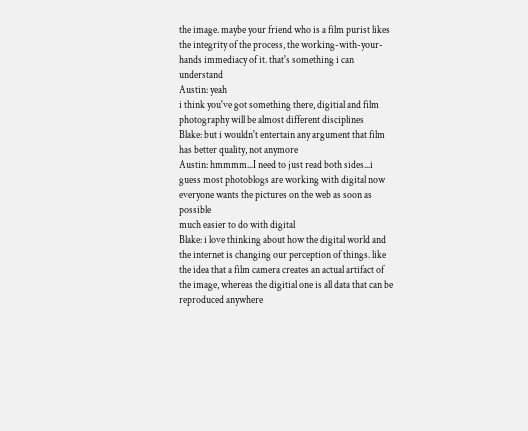the image. maybe your friend who is a film purist likes the integrity of the process, the working-with-your-hands immediacy of it. that's something i can understand
Austin: yeah
i think you've got something there, digitial and film photography will be almost different disciplines
Blake: but i wouldn't entertain any argument that film has better quality, not anymore
Austin: hmmmm...I need to just read both sides...i guess most photoblogs are working with digital now
everyone wants the pictures on the web as soon as possible
much easier to do with digital
Blake: i love thinking about how the digital world and the internet is changing our perception of things. like the idea that a film camera creates an actual artifact of the image, whereas the digitial one is all data that can be reproduced anywhere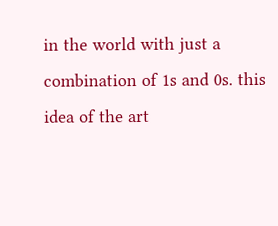in the world with just a combination of 1s and 0s. this idea of the art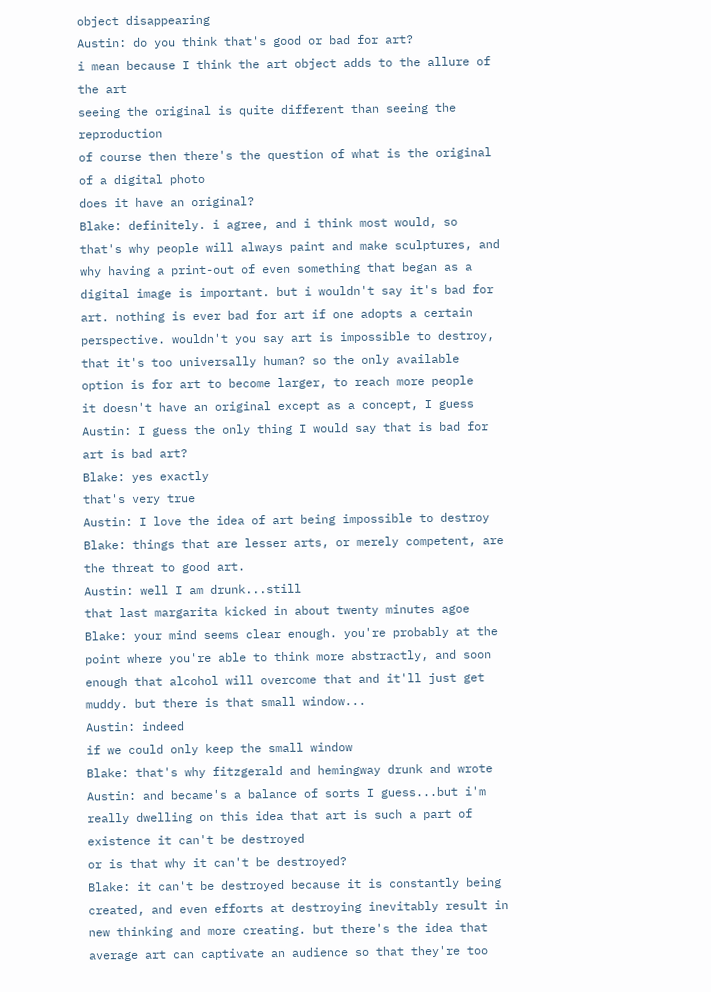object disappearing
Austin: do you think that's good or bad for art?
i mean because I think the art object adds to the allure of the art
seeing the original is quite different than seeing the reproduction
of course then there's the question of what is the original of a digital photo
does it have an original?
Blake: definitely. i agree, and i think most would, so that's why people will always paint and make sculptures, and why having a print-out of even something that began as a digital image is important. but i wouldn't say it's bad for art. nothing is ever bad for art if one adopts a certain perspective. wouldn't you say art is impossible to destroy, that it's too universally human? so the only available option is for art to become larger, to reach more people
it doesn't have an original except as a concept, I guess
Austin: I guess the only thing I would say that is bad for art is bad art?
Blake: yes exactly
that's very true
Austin: I love the idea of art being impossible to destroy
Blake: things that are lesser arts, or merely competent, are the threat to good art.
Austin: well I am drunk...still
that last margarita kicked in about twenty minutes agoe
Blake: your mind seems clear enough. you're probably at the point where you're able to think more abstractly, and soon enough that alcohol will overcome that and it'll just get muddy. but there is that small window...
Austin: indeed
if we could only keep the small window
Blake: that's why fitzgerald and hemingway drunk and wrote
Austin: and became's a balance of sorts I guess...but i'm really dwelling on this idea that art is such a part of existence it can't be destroyed
or is that why it can't be destroyed?
Blake: it can't be destroyed because it is constantly being created, and even efforts at destroying inevitably result in new thinking and more creating. but there's the idea that average art can captivate an audience so that they're too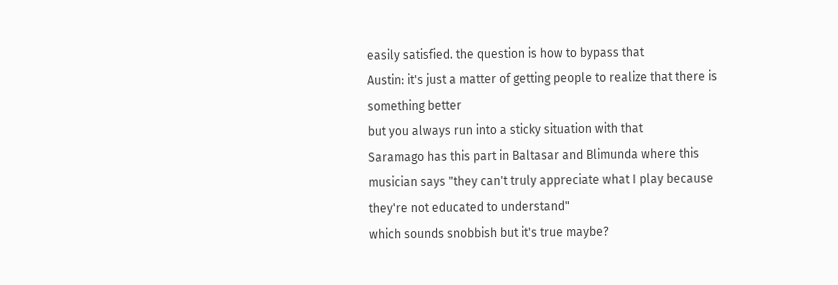easily satisfied. the question is how to bypass that
Austin: it's just a matter of getting people to realize that there is something better
but you always run into a sticky situation with that
Saramago has this part in Baltasar and Blimunda where this musician says "they can't truly appreciate what I play because they're not educated to understand"
which sounds snobbish but it's true maybe?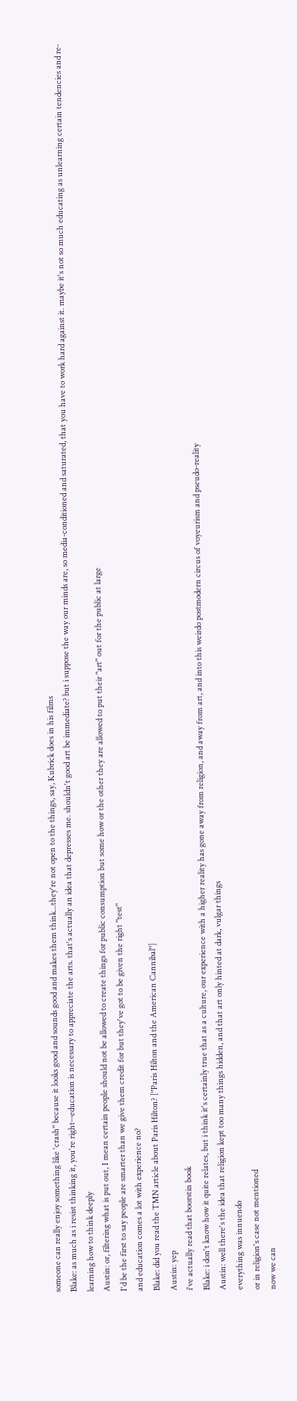someone can really enjoy something like 'crash" because it looks good and sounds good and makes them think...they're not open to the things, say, Kubrick does in his films
Blake: as much as i resist thinking it, you're right--education is necessary to appreciate the arts. that's actually an idea that depresses me. shouldn't good art be immediate? but i suppose the way our minds are, so media-conditioned and saturated, that you have to work hard against it. maybe it's not so much educating as unlearning certain tendencies and re-learning how to think deeply
Austin: or, filtering what is put out, I mean certain people should not be allowed to create things for public consumption but some how or the other they are allowed to put their "art" out for the public at large
I'd be the first to say people are smarter than we give them credit for but they've got to be given the right "test"
and education comes a lot with experience no?
Blake: did you read the TMN article about Paris Hilton? ["Paris Hilton and the American Cannibal"]
Austin: yep
i've actually read that boorstin book
Blake: i don't know how it quite relates, but i think it's certainly true that as a culture, our experience with a higher reality has gone away from religion, and away from art, and into this weirdo postmodern circus of voyeurism and pseudo-reality
Austin: well there's the idea that religion kept too many things hidden, and that art only hinted at dark, vulgar things
everything was innuendo
or in religion's case not mentioned
now we can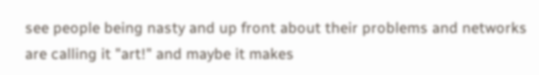see people being nasty and up front about their problems and networks are calling it "art!" and maybe it makes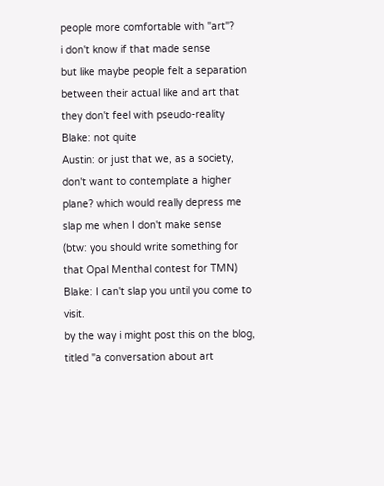people more comfortable with "art"?
i don't know if that made sense
but like maybe people felt a separation between their actual like and art that they don't feel with pseudo-reality
Blake: not quite
Austin: or just that we, as a society, don't want to contemplate a higher plane? which would really depress me
slap me when I don't make sense
(btw: you should write something for that Opal Menthal contest for TMN)
Blake: I can't slap you until you come to visit.
by the way i might post this on the blog, titled "a conversation about art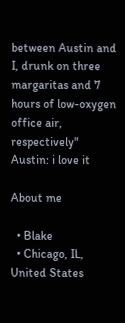between Austin and I, drunk on three margaritas and 7 hours of low-oxygen office air, respectively"
Austin: i love it

About me

  • Blake
  • Chicago, IL, United States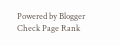Powered by Blogger
Check Page Rank